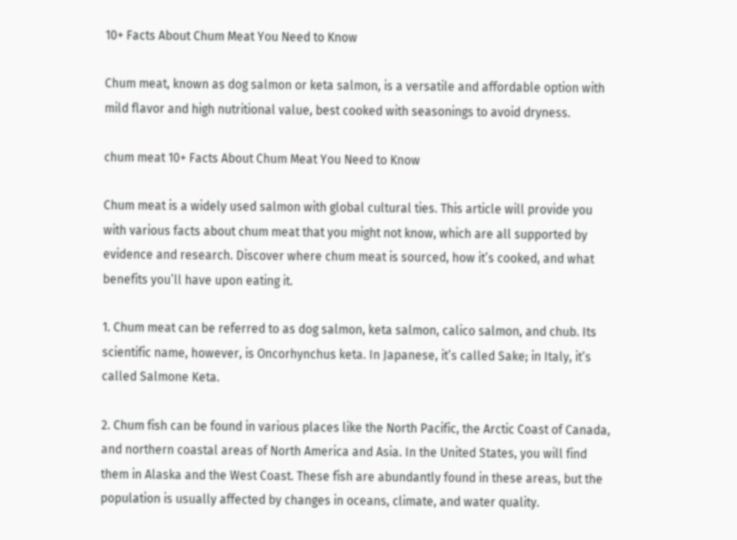10+ Facts About Chum Meat You Need to Know

Chum meat, known as dog salmon or keta salmon, is a versatile and affordable option with mild flavor and high nutritional value, best cooked with seasonings to avoid dryness.

chum meat 10+ Facts About Chum Meat You Need to Know

Chum meat is a widely used salmon with global cultural ties. This article will provide you with various facts about chum meat that you might not know, which are all supported by evidence and research. Discover where chum meat is sourced, how it’s cooked, and what benefits you’ll have upon eating it.

1. Chum meat can be referred to as dog salmon, keta salmon, calico salmon, and chub. Its scientific name, however, is Oncorhynchus keta. In Japanese, it’s called Sake; in Italy, it’s called Salmone Keta.

2. Chum fish can be found in various places like the North Pacific, the Arctic Coast of Canada, and northern coastal areas of North America and Asia. In the United States, you will find them in Alaska and the West Coast. These fish are abundantly found in these areas, but the population is usually affected by changes in oceans, climate, and water quality.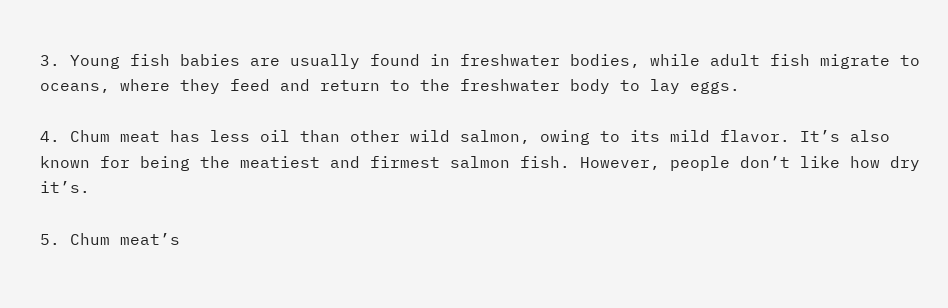3. Young fish babies are usually found in freshwater bodies, while adult fish migrate to oceans, where they feed and return to the freshwater body to lay eggs.

4. Chum meat has less oil than other wild salmon, owing to its mild flavor. It’s also known for being the meatiest and firmest salmon fish. However, people don’t like how dry it’s.

5. Chum meat’s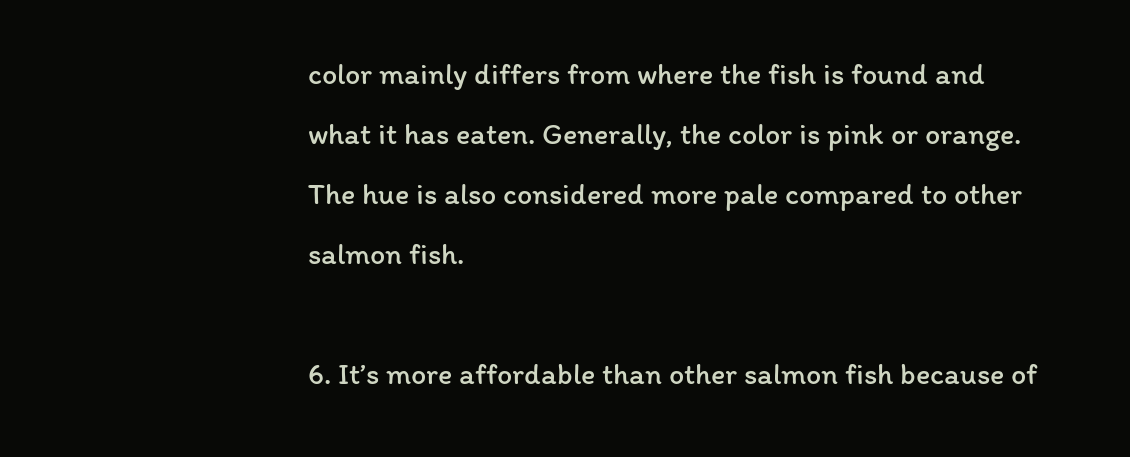color mainly differs from where the fish is found and what it has eaten. Generally, the color is pink or orange. The hue is also considered more pale compared to other salmon fish.

6. It’s more affordable than other salmon fish because of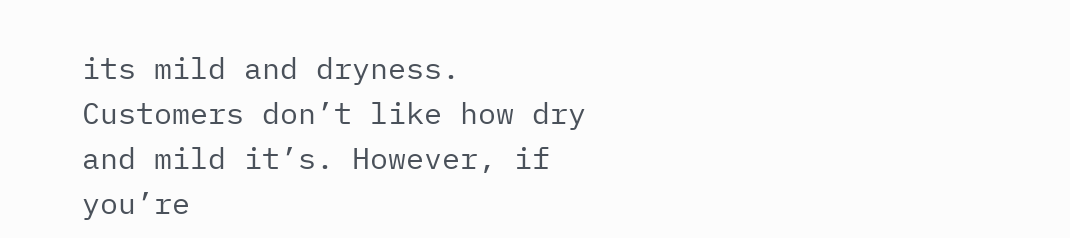its mild and dryness. Customers don’t like how dry and mild it’s. However, if you’re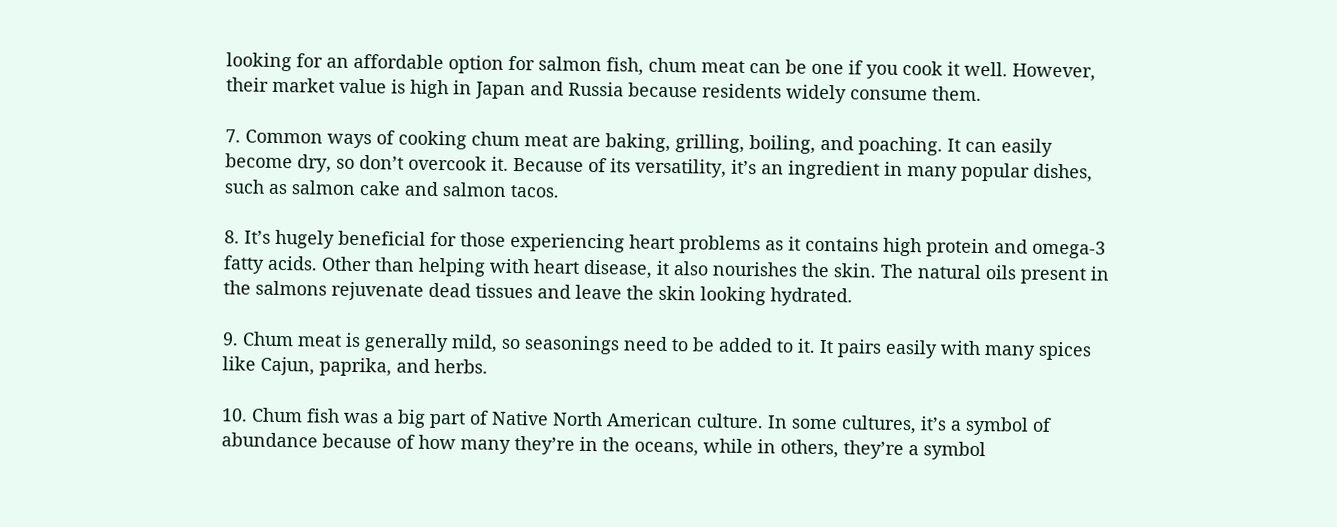looking for an affordable option for salmon fish, chum meat can be one if you cook it well. However, their market value is high in Japan and Russia because residents widely consume them.

7. Common ways of cooking chum meat are baking, grilling, boiling, and poaching. It can easily become dry, so don’t overcook it. Because of its versatility, it’s an ingredient in many popular dishes, such as salmon cake and salmon tacos.

8. It’s hugely beneficial for those experiencing heart problems as it contains high protein and omega-3 fatty acids. Other than helping with heart disease, it also nourishes the skin. The natural oils present in the salmons rejuvenate dead tissues and leave the skin looking hydrated.

9. Chum meat is generally mild, so seasonings need to be added to it. It pairs easily with many spices like Cajun, paprika, and herbs.

10. Chum fish was a big part of Native North American culture. In some cultures, it’s a symbol of abundance because of how many they’re in the oceans, while in others, they’re a symbol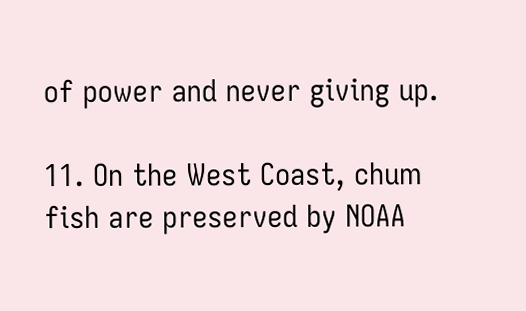of power and never giving up.

11. On the West Coast, chum fish are preserved by NOAA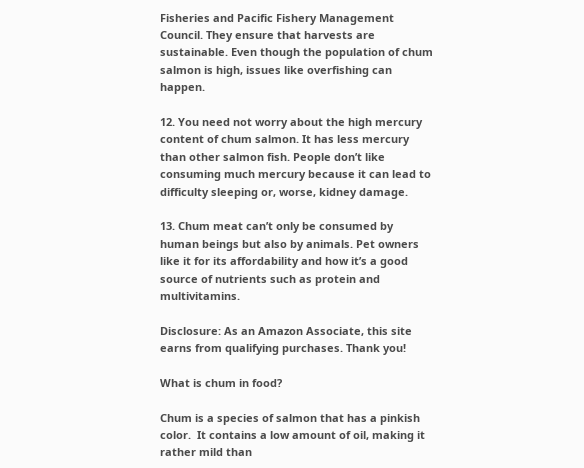Fisheries and Pacific Fishery Management Council. They ensure that harvests are sustainable. Even though the population of chum salmon is high, issues like overfishing can happen.

12. You need not worry about the high mercury content of chum salmon. It has less mercury than other salmon fish. People don’t like consuming much mercury because it can lead to difficulty sleeping or, worse, kidney damage.

13. Chum meat can’t only be consumed by human beings but also by animals. Pet owners like it for its affordability and how it’s a good source of nutrients such as protein and multivitamins.

Disclosure: As an Amazon Associate, this site earns from qualifying purchases. Thank you!

What is chum in food?

Chum is a species of salmon that has a pinkish color.  It contains a low amount of oil, making it rather mild than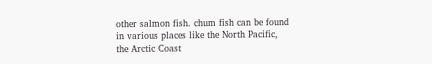other salmon fish. chum fish can be found in various places like the North Pacific, the Arctic Coast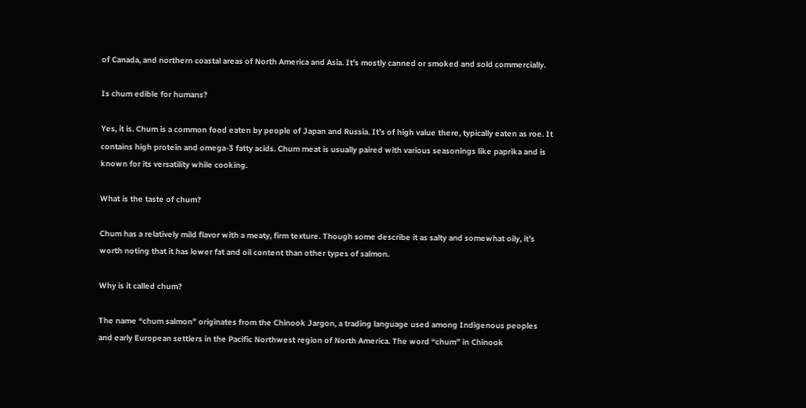of Canada, and northern coastal areas of North America and Asia. It’s mostly canned or smoked and sold commercially.

Is chum edible for humans?

Yes, it is. Chum is a common food eaten by people of Japan and Russia. It’s of high value there, typically eaten as roe. It contains high protein and omega-3 fatty acids. Chum meat is usually paired with various seasonings like paprika and is known for its versatility while cooking.

What is the taste of chum?

Chum has a relatively mild flavor with a meaty, firm texture. Though some describe it as salty and somewhat oily, it’s worth noting that it has lower fat and oil content than other types of salmon.

Why is it called chum?

The name “chum salmon” originates from the Chinook Jargon, a trading language used among Indigenous peoples and early European settlers in the Pacific Northwest region of North America. The word “chum” in Chinook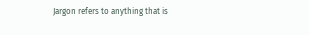Jargon refers to anything that is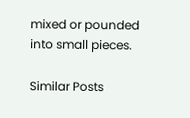mixed or pounded into small pieces.

Similar Posts